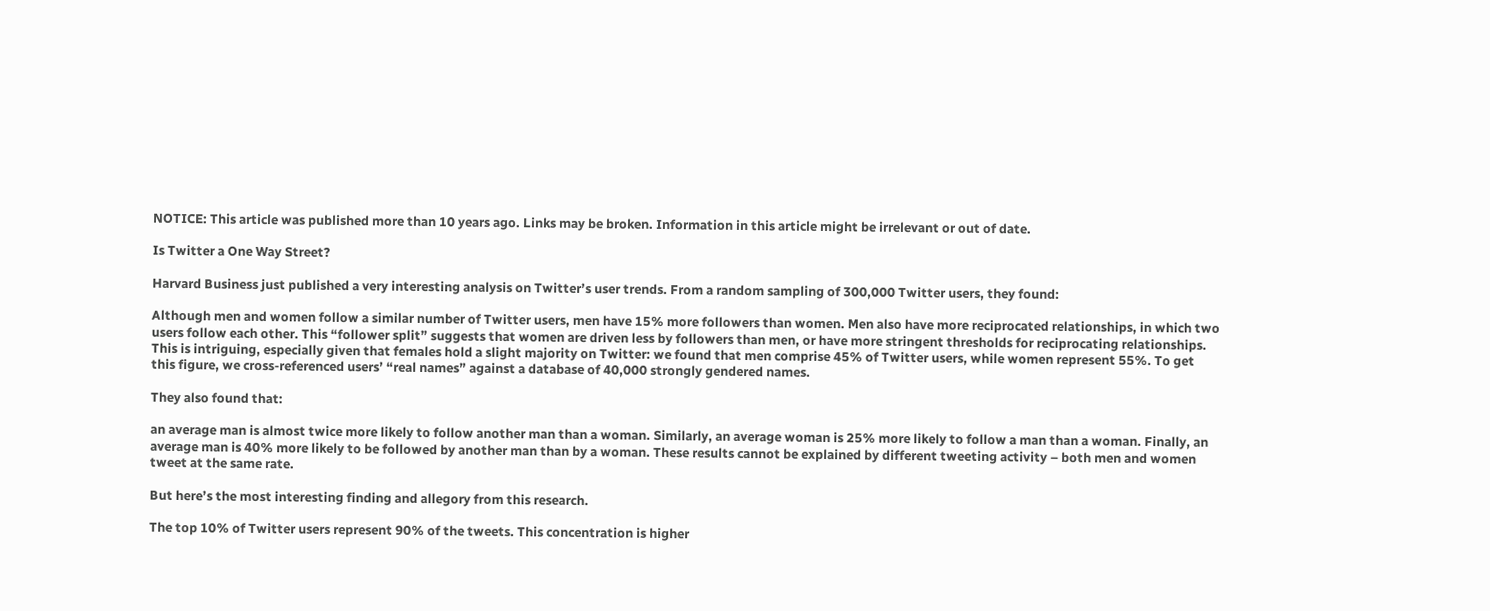NOTICE: This article was published more than 10 years ago. Links may be broken. Information in this article might be irrelevant or out of date.

Is Twitter a One Way Street?

Harvard Business just published a very interesting analysis on Twitter’s user trends. From a random sampling of 300,000 Twitter users, they found:

Although men and women follow a similar number of Twitter users, men have 15% more followers than women. Men also have more reciprocated relationships, in which two users follow each other. This “follower split” suggests that women are driven less by followers than men, or have more stringent thresholds for reciprocating relationships. This is intriguing, especially given that females hold a slight majority on Twitter: we found that men comprise 45% of Twitter users, while women represent 55%. To get this figure, we cross-referenced users’ “real names” against a database of 40,000 strongly gendered names.

They also found that:

an average man is almost twice more likely to follow another man than a woman. Similarly, an average woman is 25% more likely to follow a man than a woman. Finally, an average man is 40% more likely to be followed by another man than by a woman. These results cannot be explained by different tweeting activity – both men and women tweet at the same rate.

But here’s the most interesting finding and allegory from this research.

The top 10% of Twitter users represent 90% of the tweets. This concentration is higher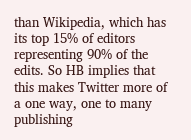than Wikipedia, which has its top 15% of editors representing 90% of the edits. So HB implies that this makes Twitter more of a one way, one to many publishing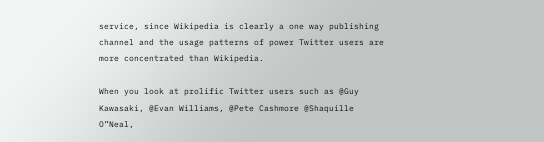service, since Wikipedia is clearly a one way publishing channel and the usage patterns of power Twitter users are more concentrated than Wikipedia.

When you look at prolific Twitter users such as @Guy Kawasaki, @Evan Williams, @Pete Cashmore @Shaquille O”Neal,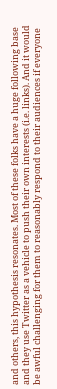and others, this hypothesis resonates. Most of these folks have a huge following base and they use Twitter as a vehicle to push their own interests (i.e. links). And it would be awful challenging for them to reasonably respond to their audiences if everyone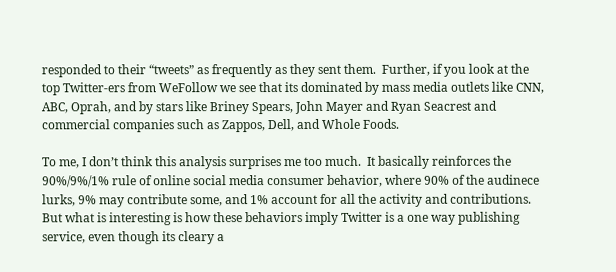responded to their “tweets” as frequently as they sent them.  Further, if you look at the top Twitter-ers from WeFollow we see that its dominated by mass media outlets like CNN, ABC, Oprah, and by stars like Briney Spears, John Mayer and Ryan Seacrest and commercial companies such as Zappos, Dell, and Whole Foods.

To me, I don’t think this analysis surprises me too much.  It basically reinforces the 90%/9%/1% rule of online social media consumer behavior, where 90% of the audinece lurks, 9% may contribute some, and 1% account for all the activity and contributions.  But what is interesting is how these behaviors imply Twitter is a one way publishing service, even though its cleary a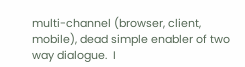multi-channel (browser, client, mobile), dead simple enabler of two way dialogue.  I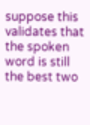suppose this validates that the spoken word is still the best two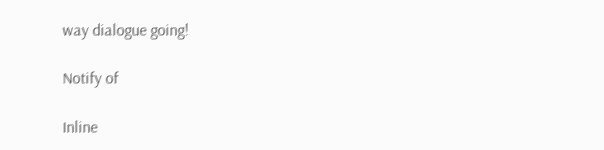way dialogue going!

Notify of

Inline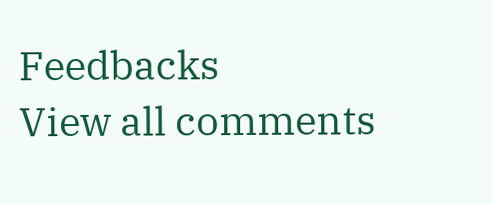Feedbacks
View all comments